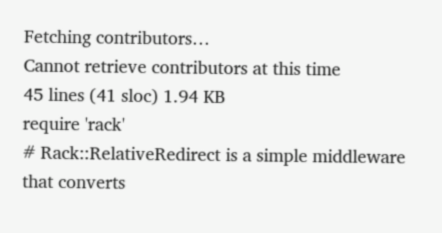Fetching contributors…
Cannot retrieve contributors at this time
45 lines (41 sloc) 1.94 KB
require 'rack'
# Rack::RelativeRedirect is a simple middleware that converts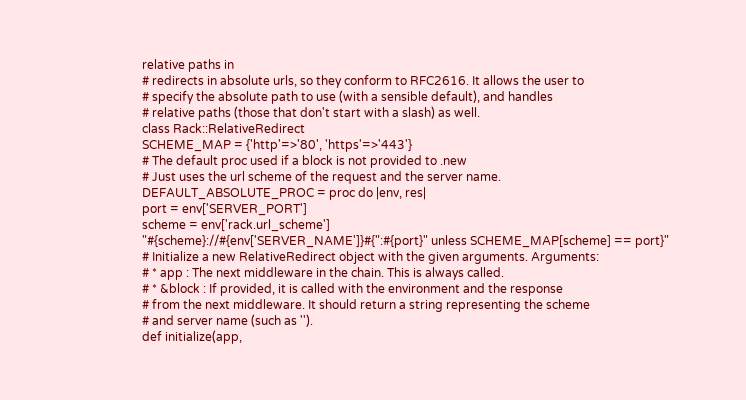relative paths in
# redirects in absolute urls, so they conform to RFC2616. It allows the user to
# specify the absolute path to use (with a sensible default), and handles
# relative paths (those that don't start with a slash) as well.
class Rack::RelativeRedirect
SCHEME_MAP = {'http'=>'80', 'https'=>'443'}
# The default proc used if a block is not provided to .new
# Just uses the url scheme of the request and the server name.
DEFAULT_ABSOLUTE_PROC = proc do |env, res|
port = env['SERVER_PORT']
scheme = env['rack.url_scheme']
"#{scheme}://#{env['SERVER_NAME']}#{":#{port}" unless SCHEME_MAP[scheme] == port}"
# Initialize a new RelativeRedirect object with the given arguments. Arguments:
# * app : The next middleware in the chain. This is always called.
# * &block : If provided, it is called with the environment and the response
# from the next middleware. It should return a string representing the scheme
# and server name (such as '').
def initialize(app,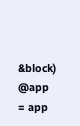&block)
@app = app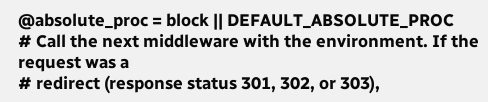@absolute_proc = block || DEFAULT_ABSOLUTE_PROC
# Call the next middleware with the environment. If the request was a
# redirect (response status 301, 302, or 303),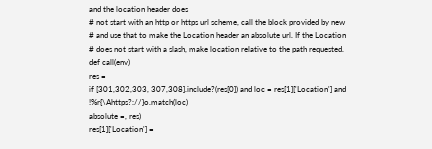and the location header does
# not start with an http or https url scheme, call the block provided by new
# and use that to make the Location header an absolute url. If the Location
# does not start with a slash, make location relative to the path requested.
def call(env)
res =
if [301,302,303, 307,308].include?(res[0]) and loc = res[1]['Location'] and !%r{\Ahttps?://}o.match(loc)
absolute =, res)
res[1]['Location'] =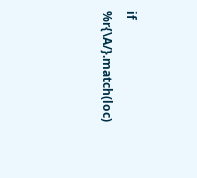if %r{\A/}.match(loc)